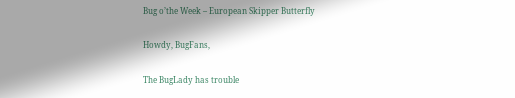Bug o’the Week – European Skipper Butterfly

Howdy, BugFans,

The BugLady has trouble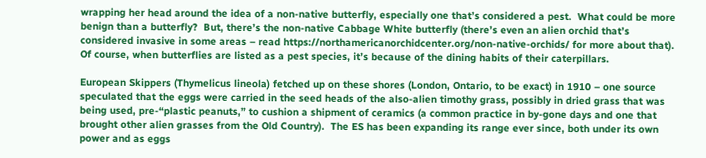wrapping her head around the idea of a non-native butterfly, especially one that’s considered a pest.  What could be more benign than a butterfly?  But, there’s the non-native Cabbage White butterfly (there’s even an alien orchid that’s considered invasive in some areas – read https://northamericanorchidcenter.org/non-native-orchids/ for more about that).  Of course, when butterflies are listed as a pest species, it’s because of the dining habits of their caterpillars.

European Skippers (Thymelicus lineola) fetched up on these shores (London, Ontario, to be exact) in 1910 – one source speculated that the eggs were carried in the seed heads of the also-alien timothy grass, possibly in dried grass that was being used, pre-“plastic peanuts,” to cushion a shipment of ceramics (a common practice in by-gone days and one that brought other alien grasses from the Old Country).  The ES has been expanding its range ever since, both under its own power and as eggs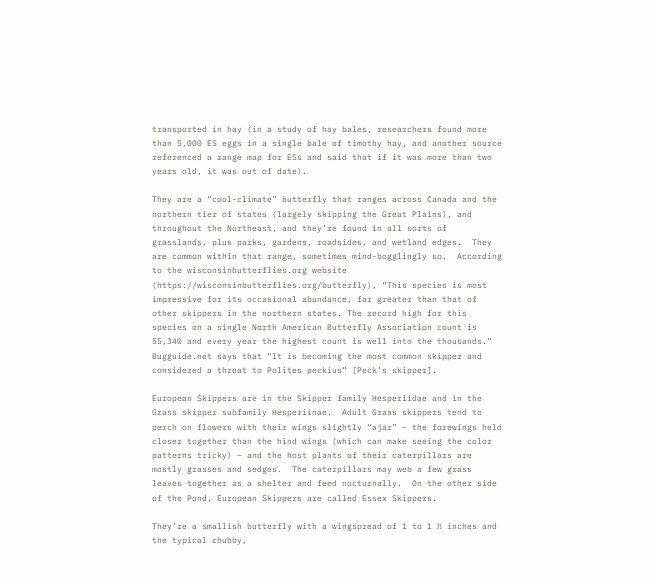transported in hay (in a study of hay bales, researchers found more than 5,000 ES eggs in a single bale of timothy hay, and another source referenced a range map for ESs and said that if it was more than two years old, it was out of date).

They are a “cool-climate” butterfly that ranges across Canada and the northern tier of states (largely skipping the Great Plains), and throughout the Northeast, and they’re found in all sorts of grasslands, plus parks, gardens, roadsides, and wetland edges.  They are common within that range, sometimes mind-bogglingly so.  According to the wisconsinbutterflies.org website (https://wisconsinbutterflies.org/butterfly), “This species is most impressive for its occasional abundance, far greater than that of other skippers in the northern states. The record high for this species on a single North American Butterfly Association count is 55,340 and every year the highest count is well into the thousands.”  Bugguide.net says that “It is becoming the most common skipper and considered a threat to Polites peckius” [Peck’s skipper].

European Skippers are in the Skipper family Hesperiidae and in the Grass skipper subfamily Hesperiinae.  Adult Grass skippers tend to perch on flowers with their wings slightly “ajar” – the forewings held closer together than the hind wings (which can make seeing the color patterns tricky) – and the host plants of their caterpillars are mostly grasses and sedges.  The caterpillars may web a few grass leaves together as a shelter and feed nocturnally.  On the other side of the Pond, European Skippers are called Essex Skippers.

They’re a smallish butterfly with a wingspread of 1 to 1 ½ inches and the typical chubby,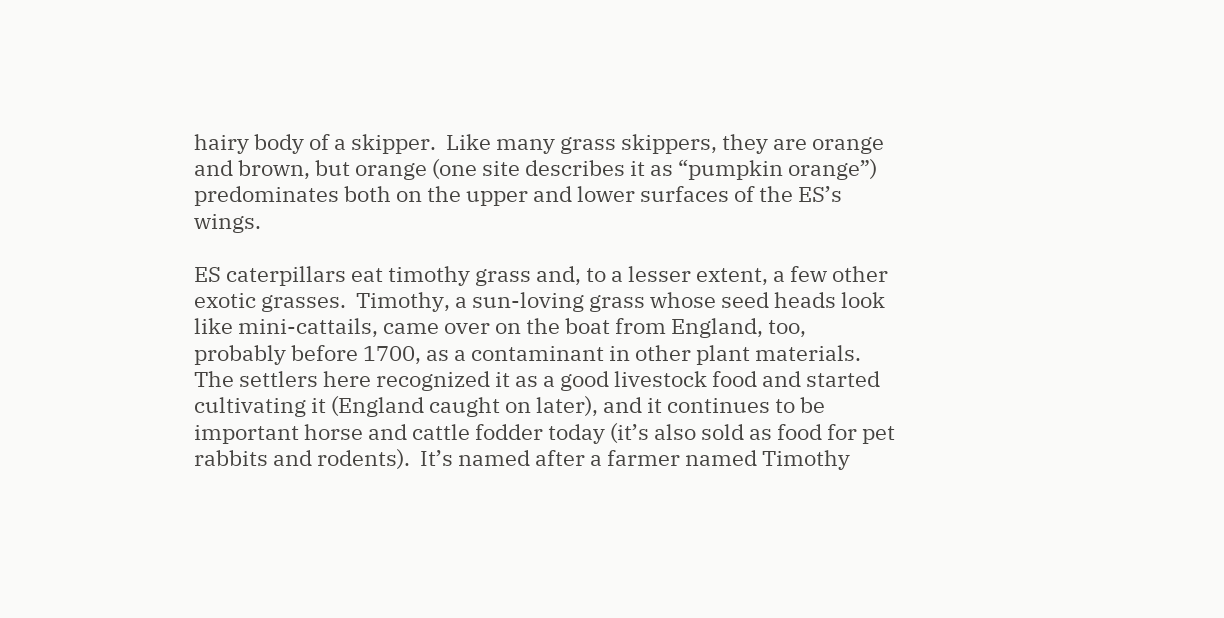hairy body of a skipper.  Like many grass skippers, they are orange and brown, but orange (one site describes it as “pumpkin orange”) predominates both on the upper and lower surfaces of the ES’s wings.

ES caterpillars eat timothy grass and, to a lesser extent, a few other exotic grasses.  Timothy, a sun-loving grass whose seed heads look like mini-cattails, came over on the boat from England, too, probably before 1700, as a contaminant in other plant materials.  The settlers here recognized it as a good livestock food and started cultivating it (England caught on later), and it continues to be important horse and cattle fodder today (it’s also sold as food for pet rabbits and rodents).  It’s named after a farmer named Timothy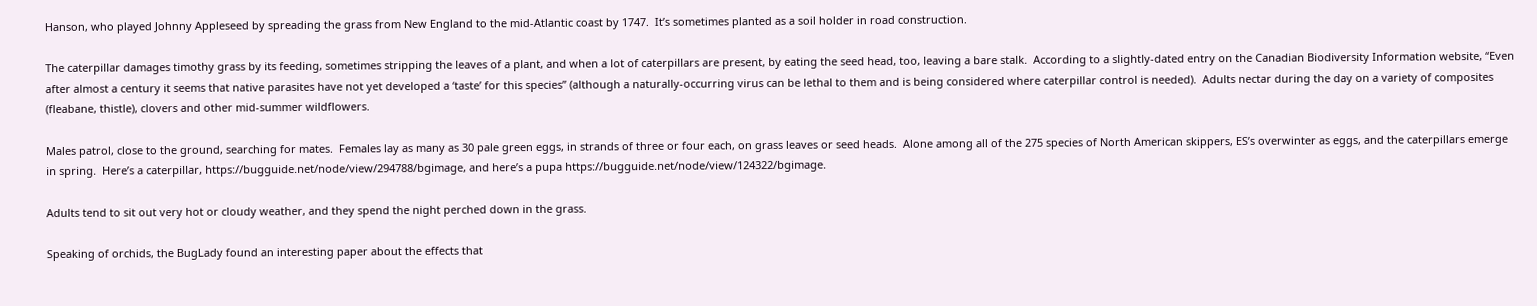Hanson, who played Johnny Appleseed by spreading the grass from New England to the mid-Atlantic coast by 1747.  It’s sometimes planted as a soil holder in road construction.

The caterpillar damages timothy grass by its feeding, sometimes stripping the leaves of a plant, and when a lot of caterpillars are present, by eating the seed head, too, leaving a bare stalk.  According to a slightly-dated entry on the Canadian Biodiversity Information website, “Even after almost a century it seems that native parasites have not yet developed a ‘taste’ for this species” (although a naturally-occurring virus can be lethal to them and is being considered where caterpillar control is needed).  Adults nectar during the day on a variety of composites (fleabane, thistle), clovers and other mid-summer wildflowers.

Males patrol, close to the ground, searching for mates.  Females lay as many as 30 pale green eggs, in strands of three or four each, on grass leaves or seed heads.  Alone among all of the 275 species of North American skippers, ES’s overwinter as eggs, and the caterpillars emerge in spring.  Here’s a caterpillar, https://bugguide.net/node/view/294788/bgimage, and here’s a pupa https://bugguide.net/node/view/124322/bgimage.

Adults tend to sit out very hot or cloudy weather, and they spend the night perched down in the grass.

Speaking of orchids, the BugLady found an interesting paper about the effects that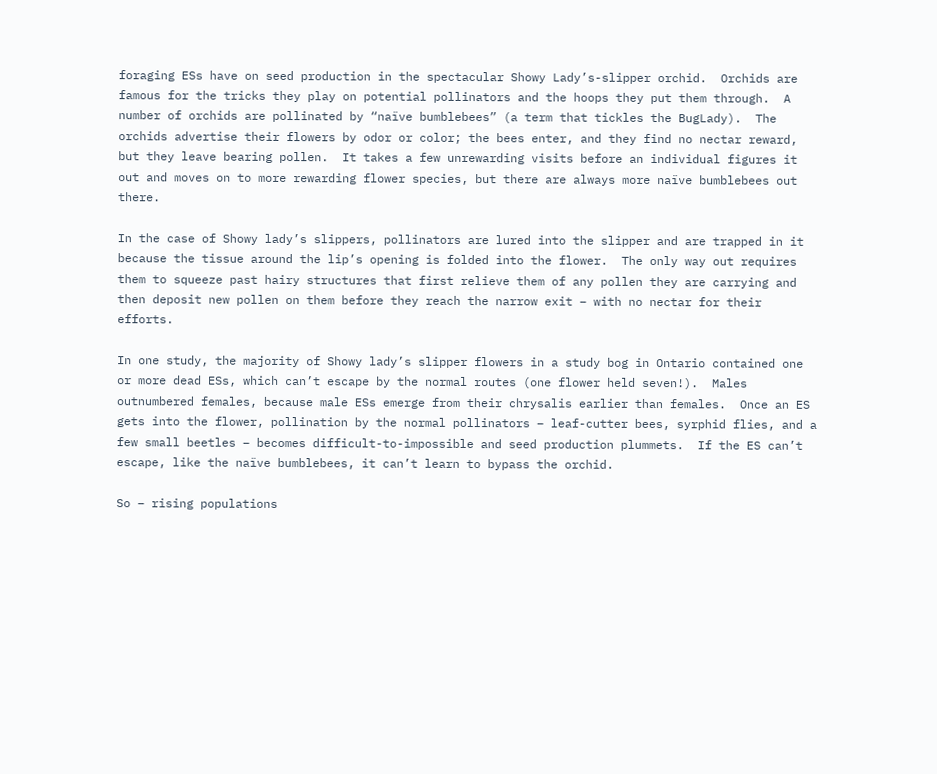foraging ESs have on seed production in the spectacular Showy Lady’s-slipper orchid.  Orchids are famous for the tricks they play on potential pollinators and the hoops they put them through.  A number of orchids are pollinated by “naïve bumblebees” (a term that tickles the BugLady).  The orchids advertise their flowers by odor or color; the bees enter, and they find no nectar reward, but they leave bearing pollen.  It takes a few unrewarding visits before an individual figures it out and moves on to more rewarding flower species, but there are always more naïve bumblebees out there.

In the case of Showy lady’s slippers, pollinators are lured into the slipper and are trapped in it because the tissue around the lip’s opening is folded into the flower.  The only way out requires them to squeeze past hairy structures that first relieve them of any pollen they are carrying and then deposit new pollen on them before they reach the narrow exit – with no nectar for their efforts.

In one study, the majority of Showy lady’s slipper flowers in a study bog in Ontario contained one or more dead ESs, which can’t escape by the normal routes (one flower held seven!).  Males outnumbered females, because male ESs emerge from their chrysalis earlier than females.  Once an ES gets into the flower, pollination by the normal pollinators – leaf-cutter bees, syrphid flies, and a few small beetles – becomes difficult-to-impossible and seed production plummets.  If the ES can’t escape, like the naïve bumblebees, it can’t learn to bypass the orchid.

So – rising populations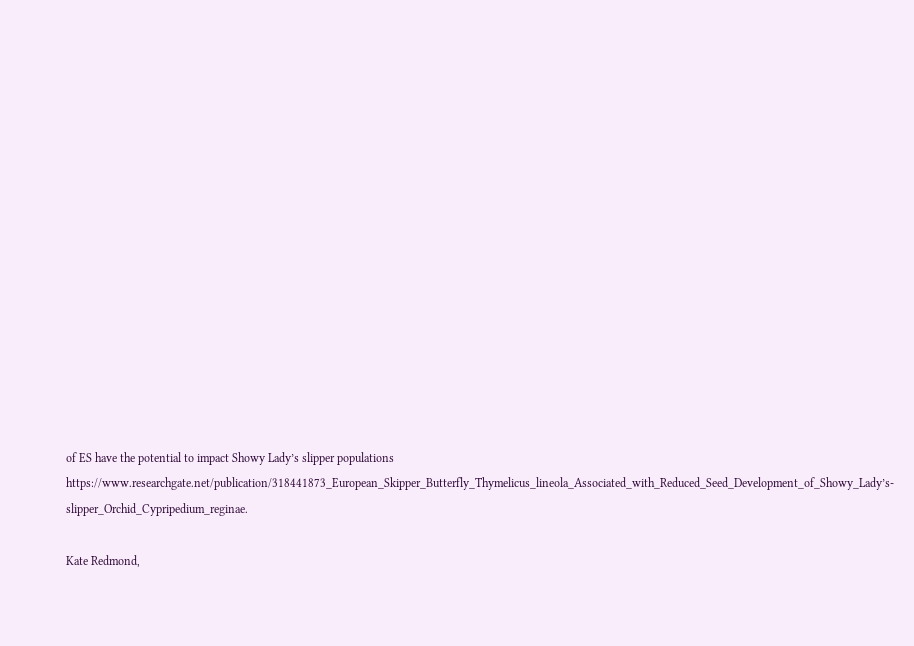of ES have the potential to impact Showy Lady’s slipper populations https://www.researchgate.net/publication/318441873_European_Skipper_Butterfly_Thymelicus_lineola_Associated_with_Reduced_Seed_Development_of_Showy_Lady’s-slipper_Orchid_Cypripedium_reginae.

Kate Redmond,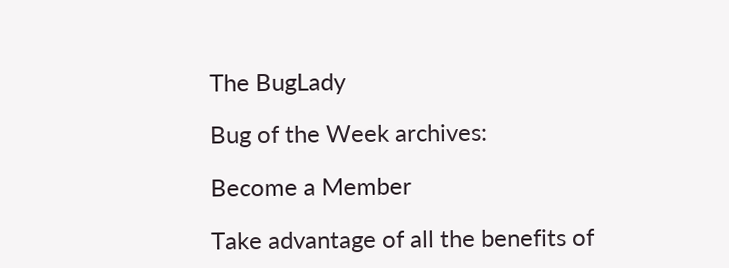The BugLady

Bug of the Week archives:

Become a Member

Take advantage of all the benefits of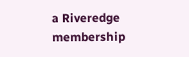a Riveredge membership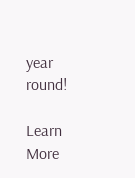year round!

Learn More